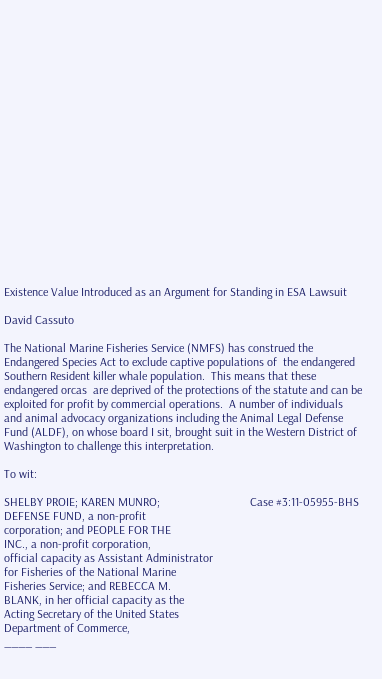Existence Value Introduced as an Argument for Standing in ESA Lawsuit

David Cassuto

The National Marine Fisheries Service (NMFS) has construed the Endangered Species Act to exclude captive populations of  the endangered Southern Resident killer whale population.  This means that these endangered orcas  are deprived of the protections of the statute and can be exploited for profit by commercial operations.  A number of individuals and animal advocacy organizations including the Animal Legal Defense Fund (ALDF), on whose board I sit, brought suit in the Western District of Washington to challenge this interpretation.

To wit:

SHELBY PROIE; KAREN MUNRO;                              Case #3:11-05955-BHS
DEFENSE FUND, a non-profit
corporation; and PEOPLE FOR THE
INC., a non-profit corporation,
official capacity as Assistant Administrator
for Fisheries of the National Marine
Fisheries Service; and REBECCA M.
BLANK, in her official capacity as the
Acting Secretary of the United States
Department of Commerce,
____ ___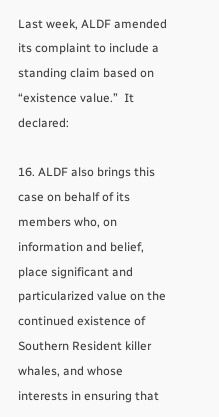Last week, ALDF amended its complaint to include a standing claim based on “existence value.”  It declared:

16. ALDF also brings this case on behalf of its members who, on information and belief, place significant and particularized value on the continued existence of Southern Resident killer whales, and whose interests in ensuring that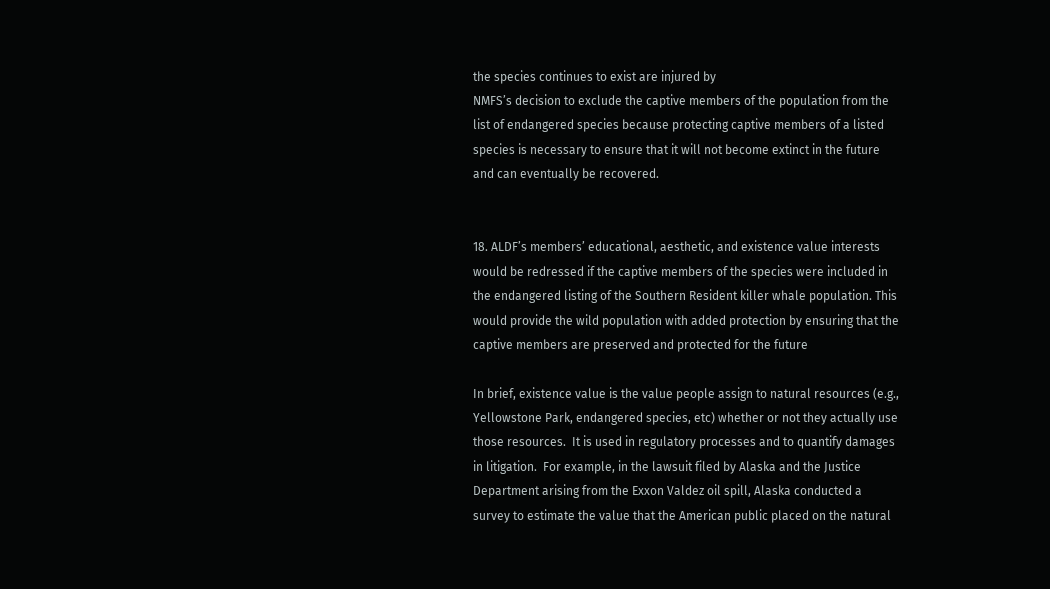the species continues to exist are injured by
NMFS’s decision to exclude the captive members of the population from the list of endangered species because protecting captive members of a listed species is necessary to ensure that it will not become extinct in the future and can eventually be recovered.


18. ALDF’s members’ educational, aesthetic, and existence value interests would be redressed if the captive members of the species were included in the endangered listing of the Southern Resident killer whale population. This would provide the wild population with added protection by ensuring that the captive members are preserved and protected for the future

In brief, existence value is the value people assign to natural resources (e.g., Yellowstone Park, endangered species, etc) whether or not they actually use those resources.  It is used in regulatory processes and to quantify damages in litigation.  For example, in the lawsuit filed by Alaska and the Justice Department arising from the Exxon Valdez oil spill, Alaska conducted a survey to estimate the value that the American public placed on the natural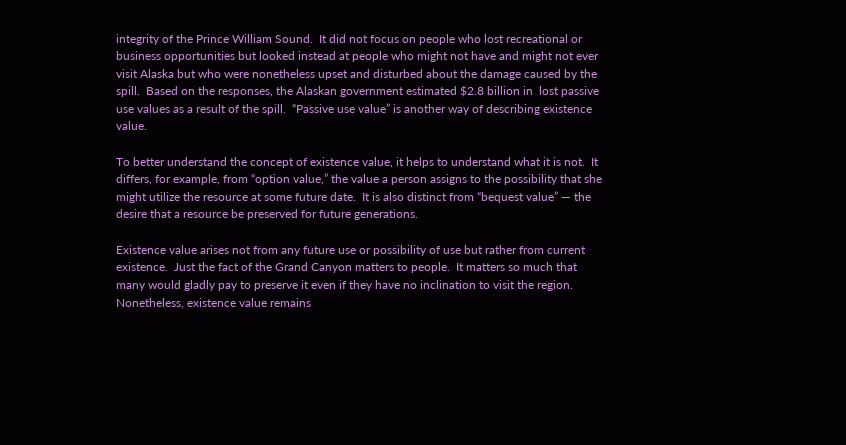integrity of the Prince William Sound.  It did not focus on people who lost recreational or business opportunities but looked instead at people who might not have and might not ever visit Alaska but who were nonetheless upset and disturbed about the damage caused by the spill.  Based on the responses, the Alaskan government estimated $2.8 billion in  lost passive use values as a result of the spill.  “Passive use value” is another way of describing existence value.

To better understand the concept of existence value, it helps to understand what it is not.  It differs, for example, from “option value,” the value a person assigns to the possibility that she might utilize the resource at some future date.  It is also distinct from “bequest value” — the desire that a resource be preserved for future generations.

Existence value arises not from any future use or possibility of use but rather from current existence.  Just the fact of the Grand Canyon matters to people.  It matters so much that many would gladly pay to preserve it even if they have no inclination to visit the region.  Nonetheless, existence value remains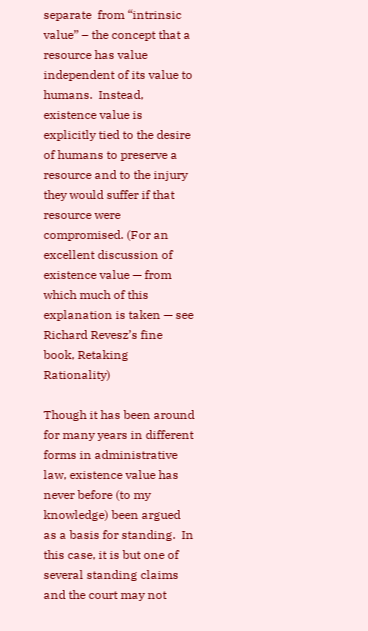separate  from “intrinsic value” – the concept that a resource has value independent of its value to humans.  Instead, existence value is explicitly tied to the desire of humans to preserve a resource and to the injury they would suffer if that resource were compromised. (For an excellent discussion of existence value — from which much of this explanation is taken — see  Richard Revesz’s fine book, Retaking Rationality)

Though it has been around for many years in different forms in administrative law, existence value has never before (to my knowledge) been argued as a basis for standing.  In this case, it is but one of several standing claims and the court may not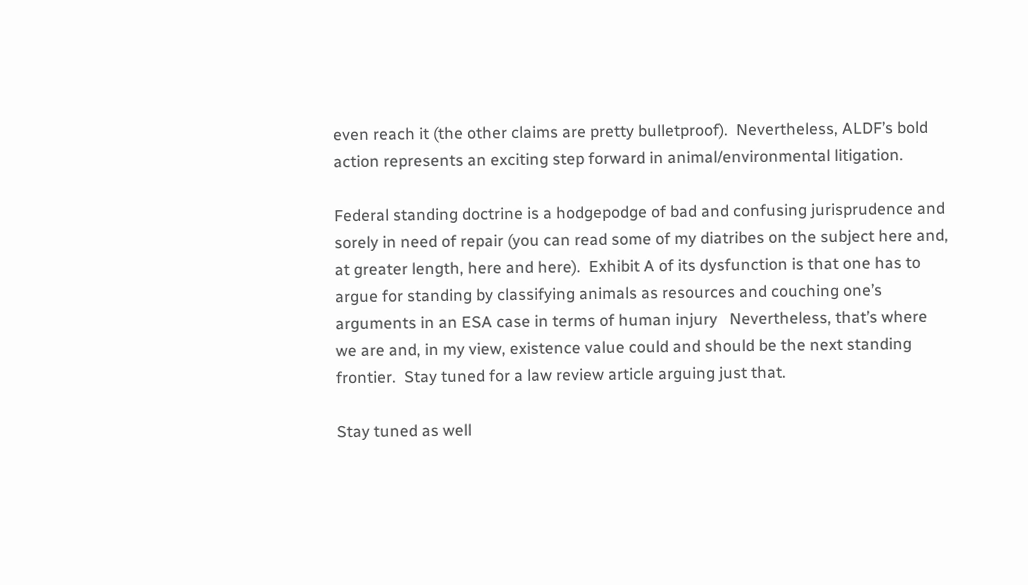even reach it (the other claims are pretty bulletproof).  Nevertheless, ALDF’s bold action represents an exciting step forward in animal/environmental litigation.

Federal standing doctrine is a hodgepodge of bad and confusing jurisprudence and sorely in need of repair (you can read some of my diatribes on the subject here and, at greater length, here and here).  Exhibit A of its dysfunction is that one has to argue for standing by classifying animals as resources and couching one’s arguments in an ESA case in terms of human injury   Nevertheless, that’s where we are and, in my view, existence value could and should be the next standing frontier.  Stay tuned for a law review article arguing just that.

Stay tuned as well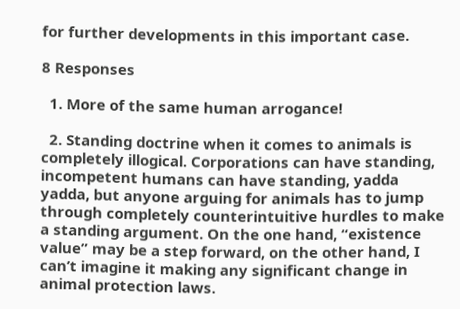for further developments in this important case.

8 Responses

  1. More of the same human arrogance!

  2. Standing doctrine when it comes to animals is completely illogical. Corporations can have standing, incompetent humans can have standing, yadda yadda, but anyone arguing for animals has to jump through completely counterintuitive hurdles to make a standing argument. On the one hand, “existence value” may be a step forward, on the other hand, I can’t imagine it making any significant change in animal protection laws.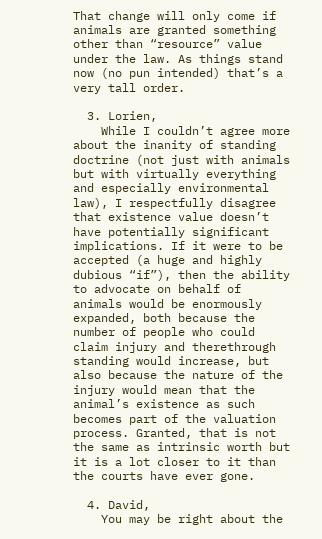That change will only come if animals are granted something other than “resource” value under the law. As things stand now (no pun intended) that’s a very tall order.

  3. Lorien,
    While I couldn’t agree more about the inanity of standing doctrine (not just with animals but with virtually everything and especially environmental law), I respectfully disagree that existence value doesn’t have potentially significant implications. If it were to be accepted (a huge and highly dubious “if”), then the ability to advocate on behalf of animals would be enormously expanded, both because the number of people who could claim injury and therethrough standing would increase, but also because the nature of the injury would mean that the animal’s existence as such becomes part of the valuation process. Granted, that is not the same as intrinsic worth but it is a lot closer to it than the courts have ever gone.

  4. David,
    You may be right about the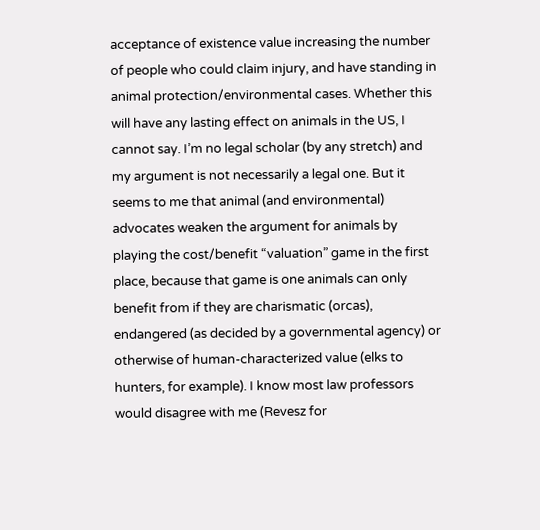acceptance of existence value increasing the number of people who could claim injury, and have standing in animal protection/environmental cases. Whether this will have any lasting effect on animals in the US, I cannot say. I’m no legal scholar (by any stretch) and my argument is not necessarily a legal one. But it seems to me that animal (and environmental) advocates weaken the argument for animals by playing the cost/benefit “valuation” game in the first place, because that game is one animals can only benefit from if they are charismatic (orcas), endangered (as decided by a governmental agency) or otherwise of human-characterized value (elks to hunters, for example). I know most law professors would disagree with me (Revesz for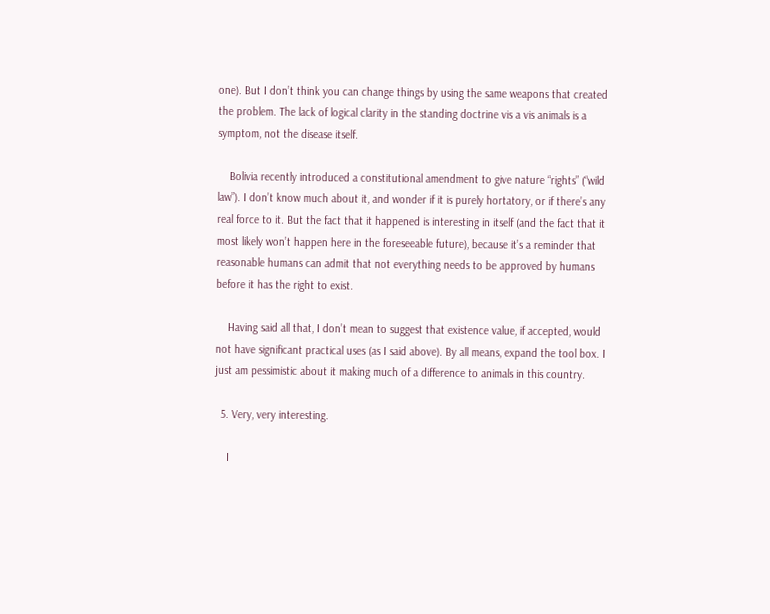one). But I don’t think you can change things by using the same weapons that created the problem. The lack of logical clarity in the standing doctrine vis a vis animals is a symptom, not the disease itself.

    Bolivia recently introduced a constitutional amendment to give nature “rights” (“wild law”). I don’t know much about it, and wonder if it is purely hortatory, or if there’s any real force to it. But the fact that it happened is interesting in itself (and the fact that it most likely won’t happen here in the foreseeable future), because it’s a reminder that reasonable humans can admit that not everything needs to be approved by humans before it has the right to exist.

    Having said all that, I don’t mean to suggest that existence value, if accepted, would not have significant practical uses (as I said above). By all means, expand the tool box. I just am pessimistic about it making much of a difference to animals in this country.

  5. Very, very interesting.

    I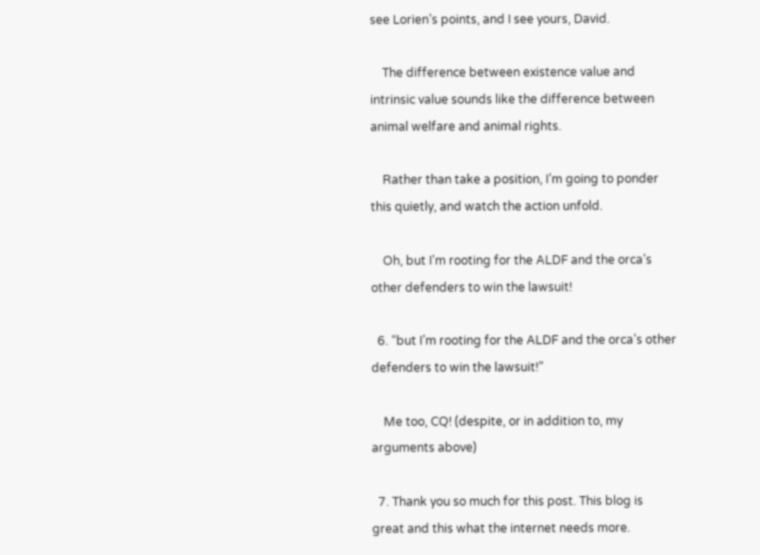see Lorien’s points, and I see yours, David.

    The difference between existence value and intrinsic value sounds like the difference between animal welfare and animal rights.

    Rather than take a position, I’m going to ponder this quietly, and watch the action unfold.

    Oh, but I’m rooting for the ALDF and the orca’s other defenders to win the lawsuit!

  6. “but I’m rooting for the ALDF and the orca’s other defenders to win the lawsuit!”

    Me too, CQ! (despite, or in addition to, my arguments above)

  7. Thank you so much for this post. This blog is great and this what the internet needs more.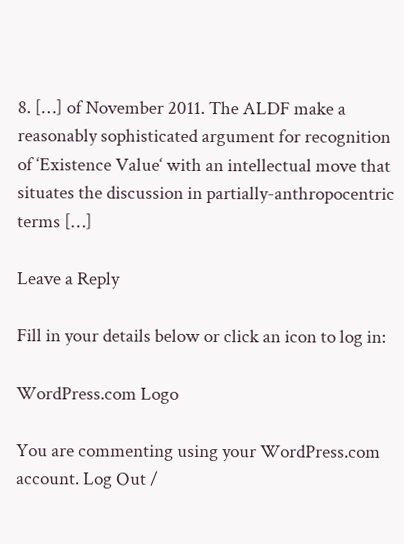8. […] of November 2011. The ALDF make a reasonably sophisticated argument for recognition of ‘Existence Value‘ with an intellectual move that situates the discussion in partially-anthropocentric terms […]

Leave a Reply

Fill in your details below or click an icon to log in:

WordPress.com Logo

You are commenting using your WordPress.com account. Log Out /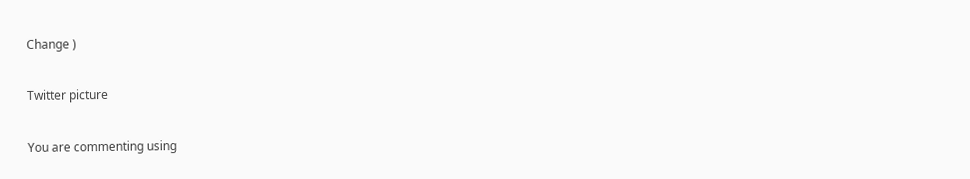Change )

Twitter picture

You are commenting using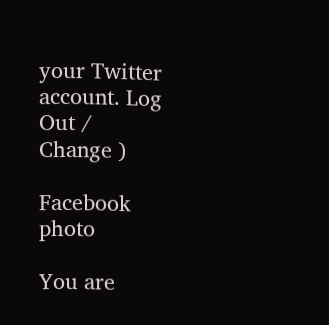your Twitter account. Log Out /  Change )

Facebook photo

You are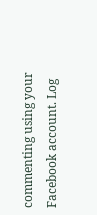commenting using your Facebook account. Log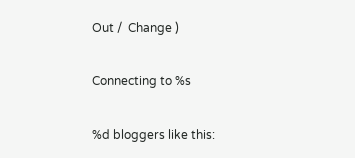Out /  Change )

Connecting to %s

%d bloggers like this: